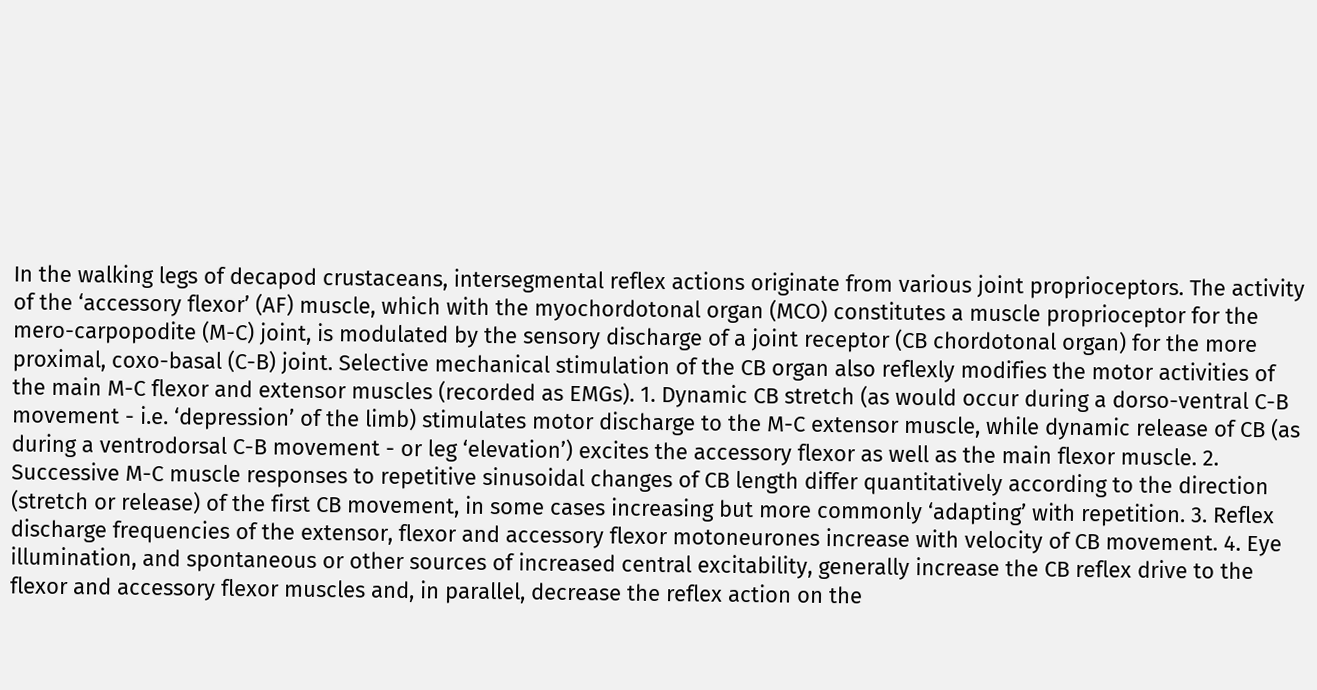In the walking legs of decapod crustaceans, intersegmental reflex actions originate from various joint proprioceptors. The activity of the ‘accessory flexor’ (AF) muscle, which with the myochordotonal organ (MCO) constitutes a muscle proprioceptor for the mero-carpopodite (M-C) joint, is modulated by the sensory discharge of a joint receptor (CB chordotonal organ) for the more proximal, coxo-basal (C-B) joint. Selective mechanical stimulation of the CB organ also reflexly modifies the motor activities of the main M-C flexor and extensor muscles (recorded as EMGs). 1. Dynamic CB stretch (as would occur during a dorso-ventral C-B movement - i.e. ‘depression’ of the limb) stimulates motor discharge to the M-C extensor muscle, while dynamic release of CB (as during a ventrodorsal C-B movement - or leg ‘elevation’) excites the accessory flexor as well as the main flexor muscle. 2. Successive M-C muscle responses to repetitive sinusoidal changes of CB length differ quantitatively according to the direction (stretch or release) of the first CB movement, in some cases increasing but more commonly ‘adapting’ with repetition. 3. Reflex discharge frequencies of the extensor, flexor and accessory flexor motoneurones increase with velocity of CB movement. 4. Eye illumination, and spontaneous or other sources of increased central excitability, generally increase the CB reflex drive to the flexor and accessory flexor muscles and, in parallel, decrease the reflex action on the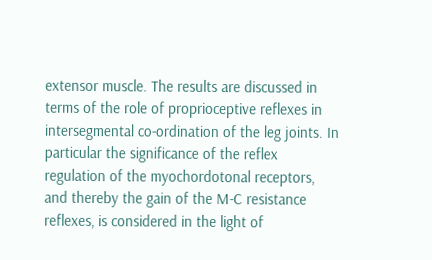extensor muscle. The results are discussed in terms of the role of proprioceptive reflexes in intersegmental co-ordination of the leg joints. In particular the significance of the reflex regulation of the myochordotonal receptors, and thereby the gain of the M-C resistance reflexes, is considered in the light of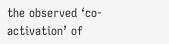the observed ‘co-activation’ of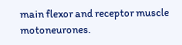main flexor and receptor muscle motoneurones.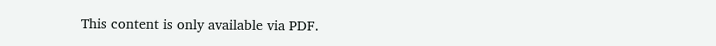This content is only available via PDF.